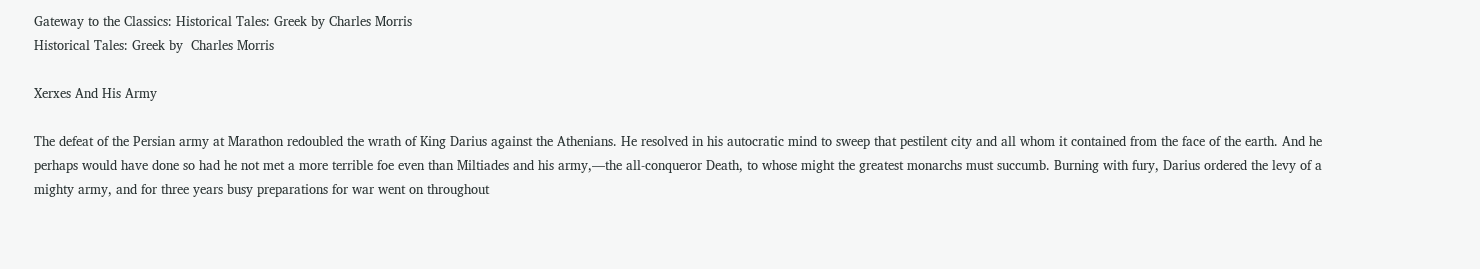Gateway to the Classics: Historical Tales: Greek by Charles Morris
Historical Tales: Greek by  Charles Morris

Xerxes And His Army

The defeat of the Persian army at Marathon redoubled the wrath of King Darius against the Athenians. He resolved in his autocratic mind to sweep that pestilent city and all whom it contained from the face of the earth. And he perhaps would have done so had he not met a more terrible foe even than Miltiades and his army,—the all-conqueror Death, to whose might the greatest monarchs must succumb. Burning with fury, Darius ordered the levy of a mighty army, and for three years busy preparations for war went on throughout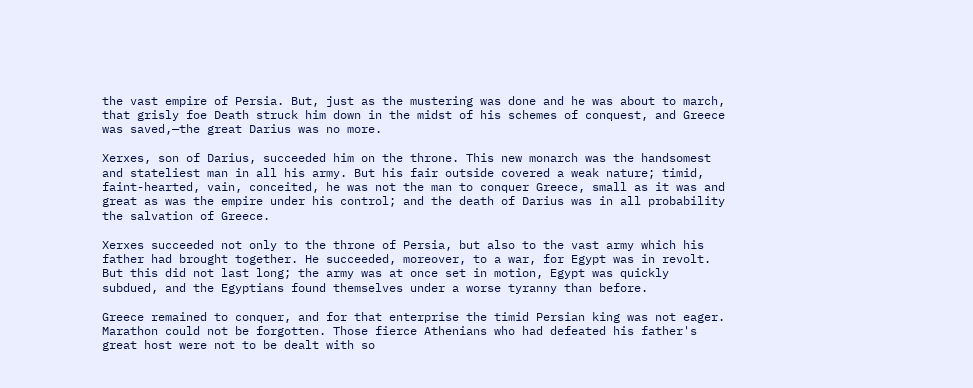the vast empire of Persia. But, just as the mustering was done and he was about to march, that grisly foe Death struck him down in the midst of his schemes of conquest, and Greece was saved,—the great Darius was no more.

Xerxes, son of Darius, succeeded him on the throne. This new monarch was the handsomest and stateliest man in all his army. But his fair outside covered a weak nature; timid, faint-hearted, vain, conceited, he was not the man to conquer Greece, small as it was and great as was the empire under his control; and the death of Darius was in all probability the salvation of Greece.

Xerxes succeeded not only to the throne of Persia, but also to the vast army which his father had brought together. He succeeded, moreover, to a war, for Egypt was in revolt. But this did not last long; the army was at once set in motion, Egypt was quickly subdued, and the Egyptians found themselves under a worse tyranny than before.

Greece remained to conquer, and for that enterprise the timid Persian king was not eager. Marathon could not be forgotten. Those fierce Athenians who had defeated his father's great host were not to be dealt with so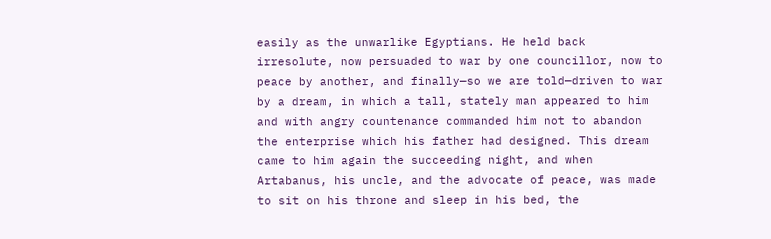easily as the unwarlike Egyptians. He held back irresolute, now persuaded to war by one councillor, now to peace by another, and finally—so we are told—driven to war by a dream, in which a tall, stately man appeared to him and with angry countenance commanded him not to abandon the enterprise which his father had designed. This dream came to him again the succeeding night, and when Artabanus, his uncle, and the advocate of peace, was made to sit on his throne and sleep in his bed, the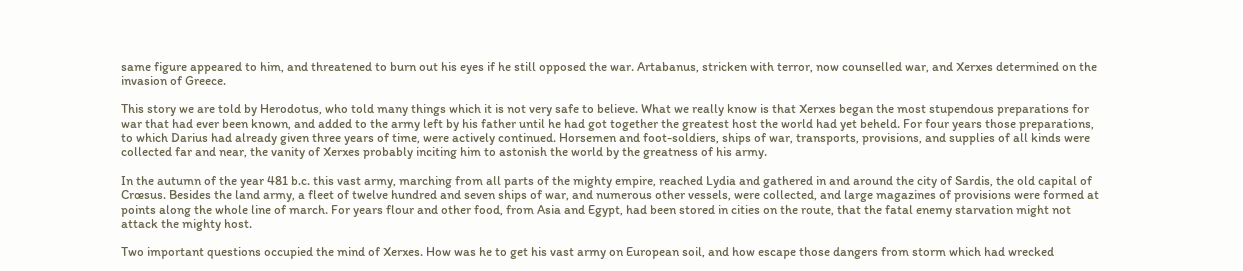same figure appeared to him, and threatened to burn out his eyes if he still opposed the war. Artabanus, stricken with terror, now counselled war, and Xerxes determined on the invasion of Greece.

This story we are told by Herodotus, who told many things which it is not very safe to believe. What we really know is that Xerxes began the most stupendous preparations for war that had ever been known, and added to the army left by his father until he had got together the greatest host the world had yet beheld. For four years those preparations, to which Darius had already given three years of time, were actively continued. Horsemen and foot-soldiers, ships of war, transports, provisions, and supplies of all kinds were collected far and near, the vanity of Xerxes probably inciting him to astonish the world by the greatness of his army.

In the autumn of the year 481 b.c. this vast army, marching from all parts of the mighty empire, reached Lydia and gathered in and around the city of Sardis, the old capital of Crœsus. Besides the land army, a fleet of twelve hundred and seven ships of war, and numerous other vessels, were collected, and large magazines of provisions were formed at points along the whole line of march. For years flour and other food, from Asia and Egypt, had been stored in cities on the route, that the fatal enemy starvation might not attack the mighty host.

Two important questions occupied the mind of Xerxes. How was he to get his vast army on European soil, and how escape those dangers from storm which had wrecked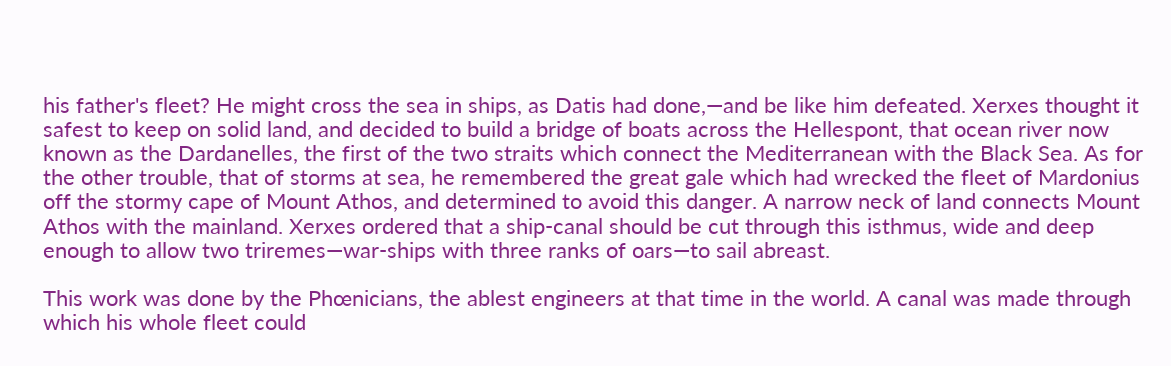his father's fleet? He might cross the sea in ships, as Datis had done,—and be like him defeated. Xerxes thought it safest to keep on solid land, and decided to build a bridge of boats across the Hellespont, that ocean river now known as the Dardanelles, the first of the two straits which connect the Mediterranean with the Black Sea. As for the other trouble, that of storms at sea, he remembered the great gale which had wrecked the fleet of Mardonius off the stormy cape of Mount Athos, and determined to avoid this danger. A narrow neck of land connects Mount Athos with the mainland. Xerxes ordered that a ship-canal should be cut through this isthmus, wide and deep enough to allow two triremes—war-ships with three ranks of oars—to sail abreast.

This work was done by the Phœnicians, the ablest engineers at that time in the world. A canal was made through which his whole fleet could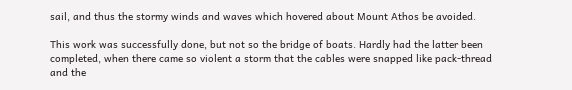sail, and thus the stormy winds and waves which hovered about Mount Athos be avoided.

This work was successfully done, but not so the bridge of boats. Hardly had the latter been completed, when there came so violent a storm that the cables were snapped like pack-thread and the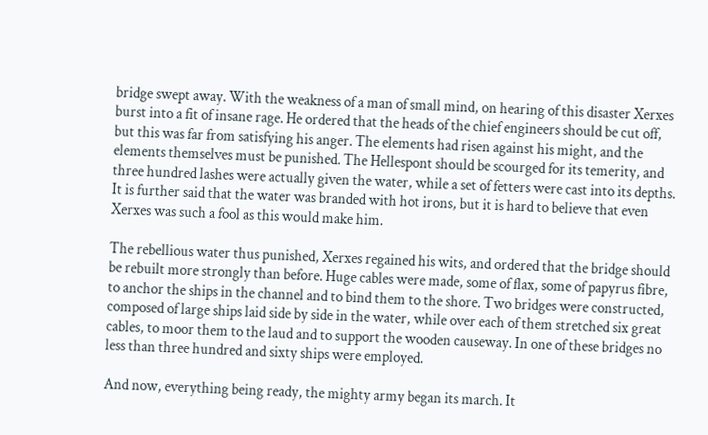bridge swept away. With the weakness of a man of small mind, on hearing of this disaster Xerxes burst into a fit of insane rage. He ordered that the heads of the chief engineers should be cut off, but this was far from satisfying his anger. The elements had risen against his might, and the elements themselves must be punished. The Hellespont should be scourged for its temerity, and three hundred lashes were actually given the water, while a set of fetters were cast into its depths. It is further said that the water was branded with hot irons, but it is hard to believe that even Xerxes was such a fool as this would make him.

The rebellious water thus punished, Xerxes regained his wits, and ordered that the bridge should be rebuilt more strongly than before. Huge cables were made, some of flax, some of papyrus fibre, to anchor the ships in the channel and to bind them to the shore. Two bridges were constructed, composed of large ships laid side by side in the water, while over each of them stretched six great cables, to moor them to the laud and to support the wooden causeway. In one of these bridges no less than three hundred and sixty ships were employed.

And now, everything being ready, the mighty army began its march. It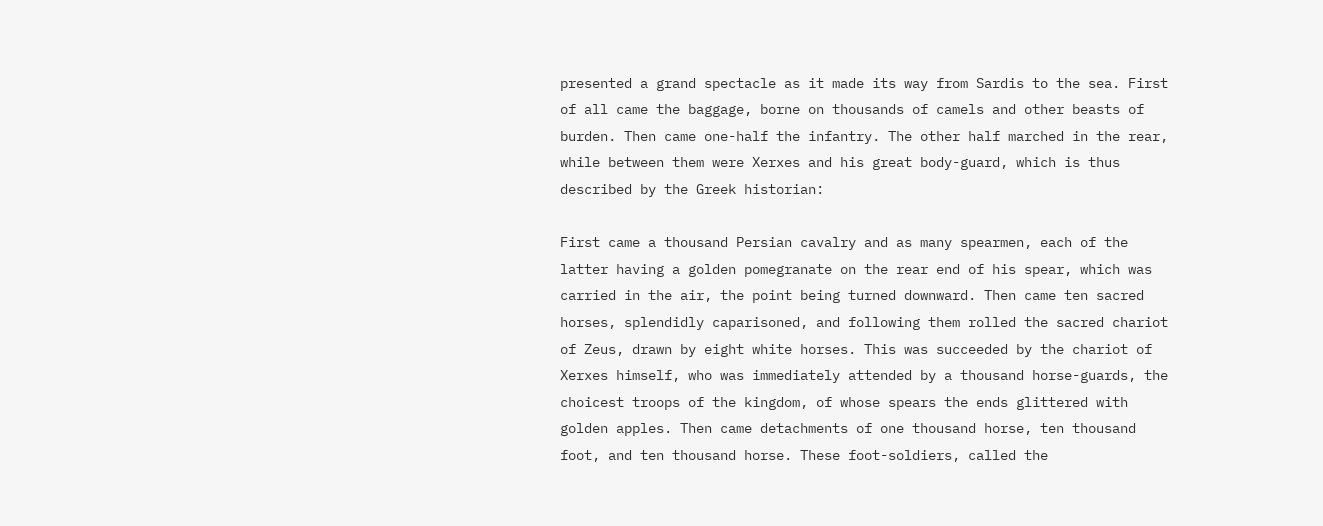presented a grand spectacle as it made its way from Sardis to the sea. First of all came the baggage, borne on thousands of camels and other beasts of burden. Then came one-half the infantry. The other half marched in the rear, while between them were Xerxes and his great body-guard, which is thus described by the Greek historian:

First came a thousand Persian cavalry and as many spearmen, each of the latter having a golden pomegranate on the rear end of his spear, which was carried in the air, the point being turned downward. Then came ten sacred horses, splendidly caparisoned, and following them rolled the sacred chariot of Zeus, drawn by eight white horses. This was succeeded by the chariot of Xerxes himself, who was immediately attended by a thousand horse-guards, the choicest troops of the kingdom, of whose spears the ends glittered with golden apples. Then came detachments of one thousand horse, ten thousand foot, and ten thousand horse. These foot-soldiers, called the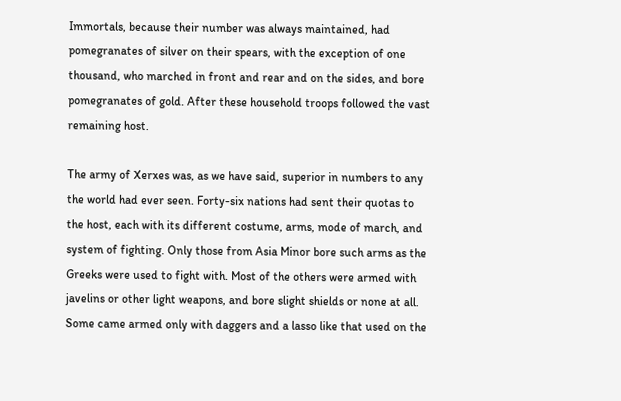Immortals, because their number was always maintained, had pomegranates of silver on their spears, with the exception of one thousand, who marched in front and rear and on the sides, and bore pomegranates of gold. After these household troops followed the vast remaining host.

The army of Xerxes was, as we have said, superior in numbers to any the world had ever seen. Forty-six nations had sent their quotas to the host, each with its different costume, arms, mode of march, and system of fighting. Only those from Asia Minor bore such arms as the Greeks were used to fight with. Most of the others were armed with javelins or other light weapons, and bore slight shields or none at all. Some came armed only with daggers and a lasso like that used on the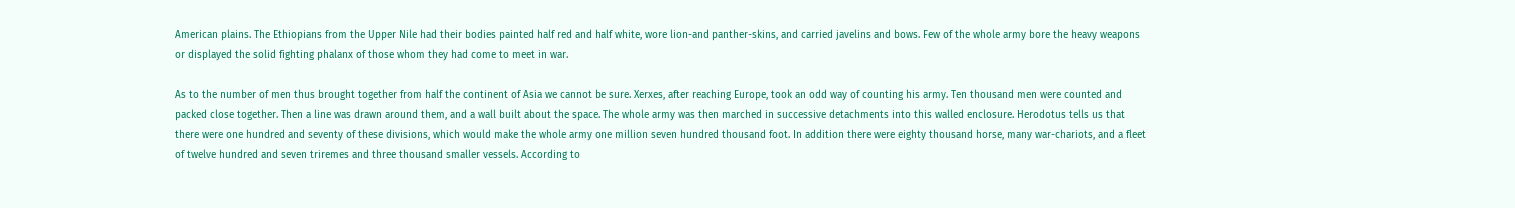American plains. The Ethiopians from the Upper Nile had their bodies painted half red and half white, wore lion-and panther-skins, and carried javelins and bows. Few of the whole army bore the heavy weapons or displayed the solid fighting phalanx of those whom they had come to meet in war.

As to the number of men thus brought together from half the continent of Asia we cannot be sure. Xerxes, after reaching Europe, took an odd way of counting his army. Ten thousand men were counted and packed close together. Then a line was drawn around them, and a wall built about the space. The whole army was then marched in successive detachments into this walled enclosure. Herodotus tells us that there were one hundred and seventy of these divisions, which would make the whole army one million seven hundred thousand foot. In addition there were eighty thousand horse, many war-chariots, and a fleet of twelve hundred and seven triremes and three thousand smaller vessels. According to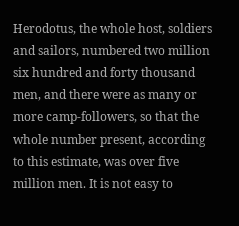Herodotus, the whole host, soldiers and sailors, numbered two million six hundred and forty thousand men, and there were as many or more camp-followers, so that the whole number present, according to this estimate, was over five million men. It is not easy to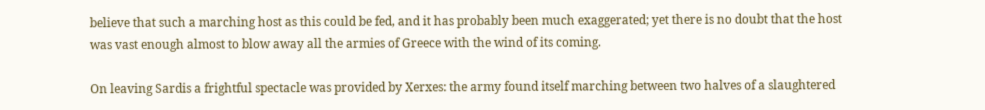believe that such a marching host as this could be fed, and it has probably been much exaggerated; yet there is no doubt that the host was vast enough almost to blow away all the armies of Greece with the wind of its coming.

On leaving Sardis a frightful spectacle was provided by Xerxes: the army found itself marching between two halves of a slaughtered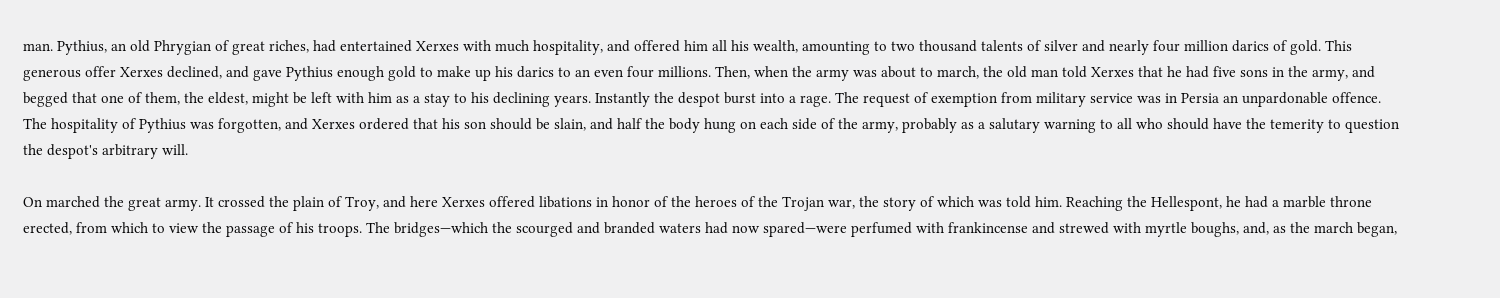man. Pythius, an old Phrygian of great riches, had entertained Xerxes with much hospitality, and offered him all his wealth, amounting to two thousand talents of silver and nearly four million darics of gold. This generous offer Xerxes declined, and gave Pythius enough gold to make up his darics to an even four millions. Then, when the army was about to march, the old man told Xerxes that he had five sons in the army, and begged that one of them, the eldest, might be left with him as a stay to his declining years. Instantly the despot burst into a rage. The request of exemption from military service was in Persia an unpardonable offence. The hospitality of Pythius was forgotten, and Xerxes ordered that his son should be slain, and half the body hung on each side of the army, probably as a salutary warning to all who should have the temerity to question the despot's arbitrary will.

On marched the great army. It crossed the plain of Troy, and here Xerxes offered libations in honor of the heroes of the Trojan war, the story of which was told him. Reaching the Hellespont, he had a marble throne erected, from which to view the passage of his troops. The bridges—which the scourged and branded waters had now spared—were perfumed with frankincense and strewed with myrtle boughs, and, as the march began,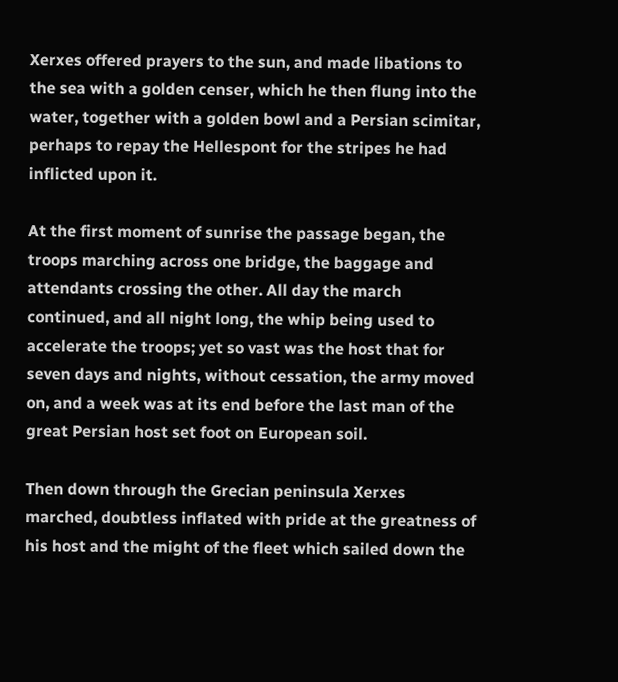Xerxes offered prayers to the sun, and made libations to the sea with a golden censer, which he then flung into the water, together with a golden bowl and a Persian scimitar, perhaps to repay the Hellespont for the stripes he had inflicted upon it.

At the first moment of sunrise the passage began, the troops marching across one bridge, the baggage and attendants crossing the other. All day the march continued, and all night long, the whip being used to accelerate the troops; yet so vast was the host that for seven days and nights, without cessation, the army moved on, and a week was at its end before the last man of the great Persian host set foot on European soil.

Then down through the Grecian peninsula Xerxes marched, doubtless inflated with pride at the greatness of his host and the might of the fleet which sailed down the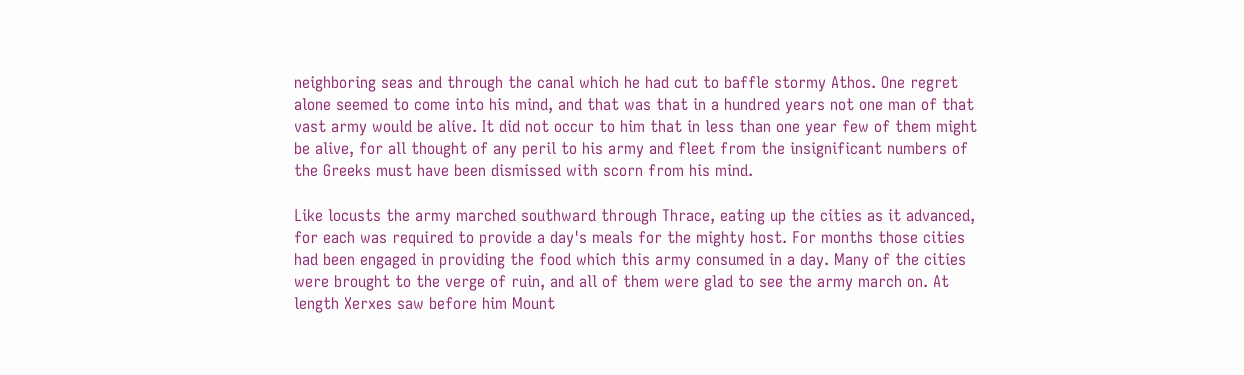neighboring seas and through the canal which he had cut to baffle stormy Athos. One regret alone seemed to come into his mind, and that was that in a hundred years not one man of that vast army would be alive. It did not occur to him that in less than one year few of them might be alive, for all thought of any peril to his army and fleet from the insignificant numbers of the Greeks must have been dismissed with scorn from his mind.

Like locusts the army marched southward through Thrace, eating up the cities as it advanced, for each was required to provide a day's meals for the mighty host. For months those cities had been engaged in providing the food which this army consumed in a day. Many of the cities were brought to the verge of ruin, and all of them were glad to see the army march on. At length Xerxes saw before him Mount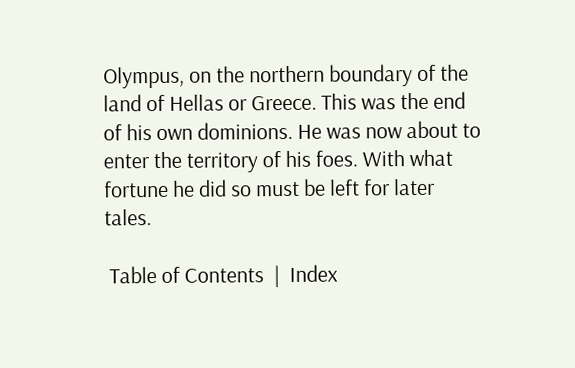Olympus, on the northern boundary of the land of Hellas or Greece. This was the end of his own dominions. He was now about to enter the territory of his foes. With what fortune he did so must be left for later tales.

 Table of Contents  |  Index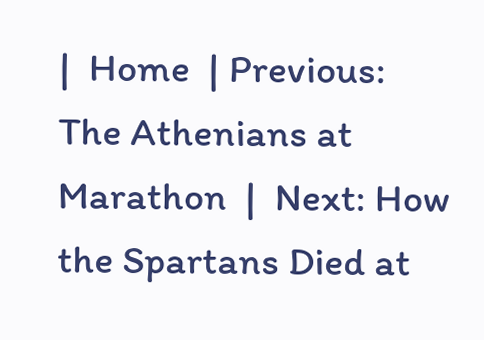|  Home  | Previous: The Athenians at Marathon  |  Next: How the Spartans Died at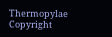Thermopylae
Copyright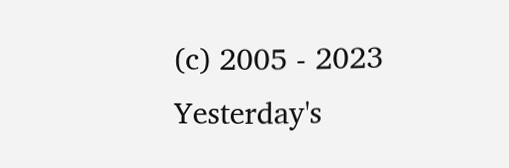(c) 2005 - 2023   Yesterday's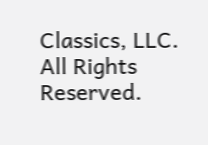Classics, LLC. All Rights Reserved.